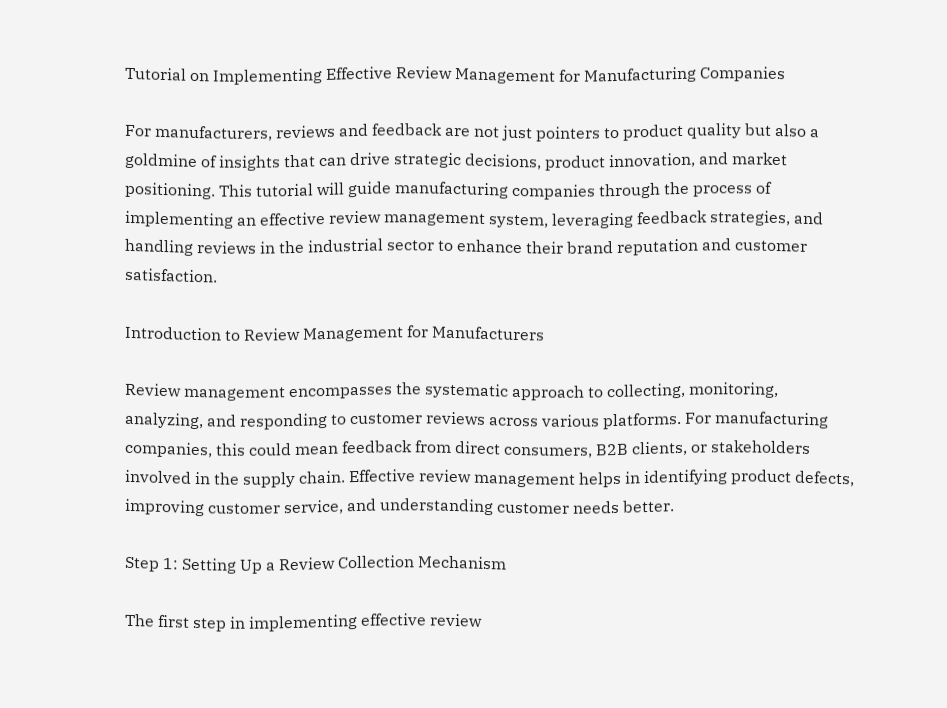Tutorial on Implementing Effective Review Management for Manufacturing Companies

For manufacturers, reviews and feedback are not just pointers to product quality but also a goldmine of insights that can drive strategic decisions, product innovation, and market positioning. This tutorial will guide manufacturing companies through the process of implementing an effective review management system, leveraging feedback strategies, and handling reviews in the industrial sector to enhance their brand reputation and customer satisfaction.

Introduction to Review Management for Manufacturers

Review management encompasses the systematic approach to collecting, monitoring, analyzing, and responding to customer reviews across various platforms. For manufacturing companies, this could mean feedback from direct consumers, B2B clients, or stakeholders involved in the supply chain. Effective review management helps in identifying product defects, improving customer service, and understanding customer needs better.

Step 1: Setting Up a Review Collection Mechanism

The first step in implementing effective review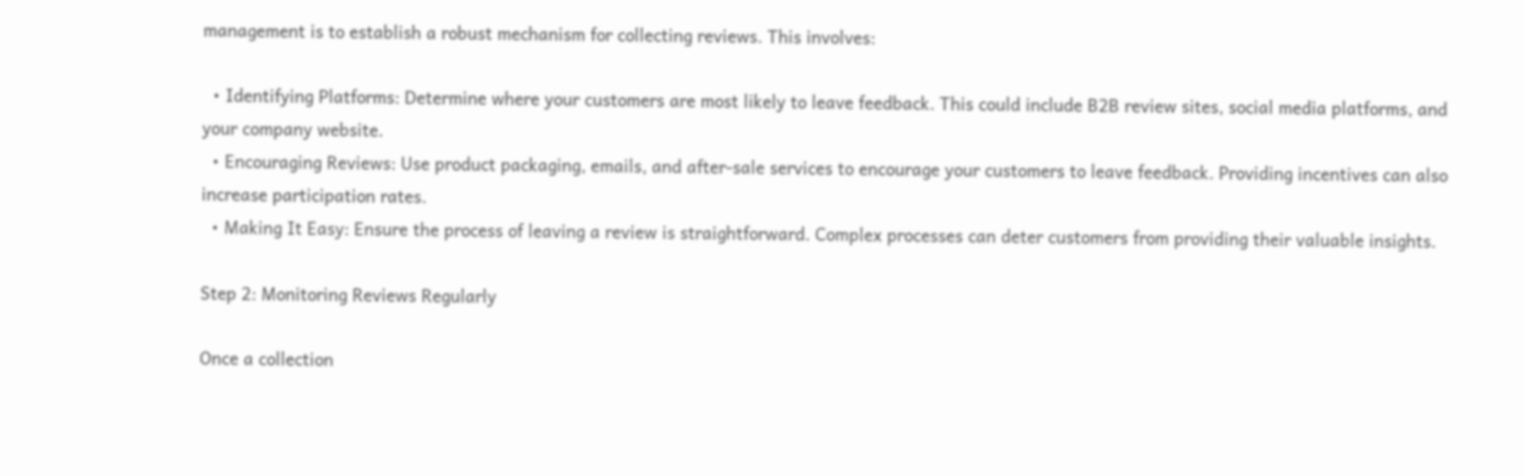management is to establish a robust mechanism for collecting reviews. This involves:

  • Identifying Platforms: Determine where your customers are most likely to leave feedback. This could include B2B review sites, social media platforms, and your company website.
  • Encouraging Reviews: Use product packaging, emails, and after-sale services to encourage your customers to leave feedback. Providing incentives can also increase participation rates.
  • Making It Easy: Ensure the process of leaving a review is straightforward. Complex processes can deter customers from providing their valuable insights.

Step 2: Monitoring Reviews Regularly

Once a collection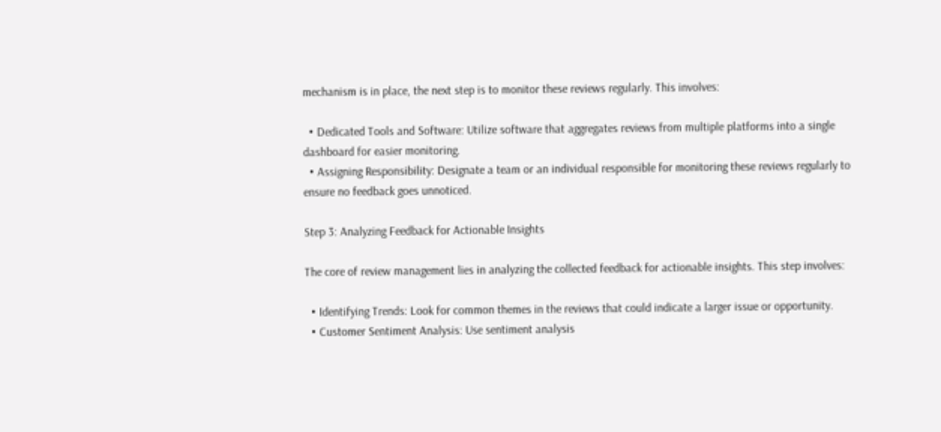mechanism is in place, the next step is to monitor these reviews regularly. This involves:

  • Dedicated Tools and Software: Utilize software that aggregates reviews from multiple platforms into a single dashboard for easier monitoring.
  • Assigning Responsibility: Designate a team or an individual responsible for monitoring these reviews regularly to ensure no feedback goes unnoticed.

Step 3: Analyzing Feedback for Actionable Insights

The core of review management lies in analyzing the collected feedback for actionable insights. This step involves:

  • Identifying Trends: Look for common themes in the reviews that could indicate a larger issue or opportunity.
  • Customer Sentiment Analysis: Use sentiment analysis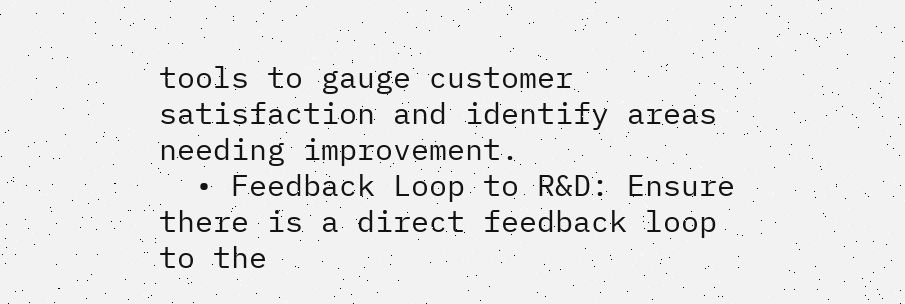tools to gauge customer satisfaction and identify areas needing improvement.
  • Feedback Loop to R&D: Ensure there is a direct feedback loop to the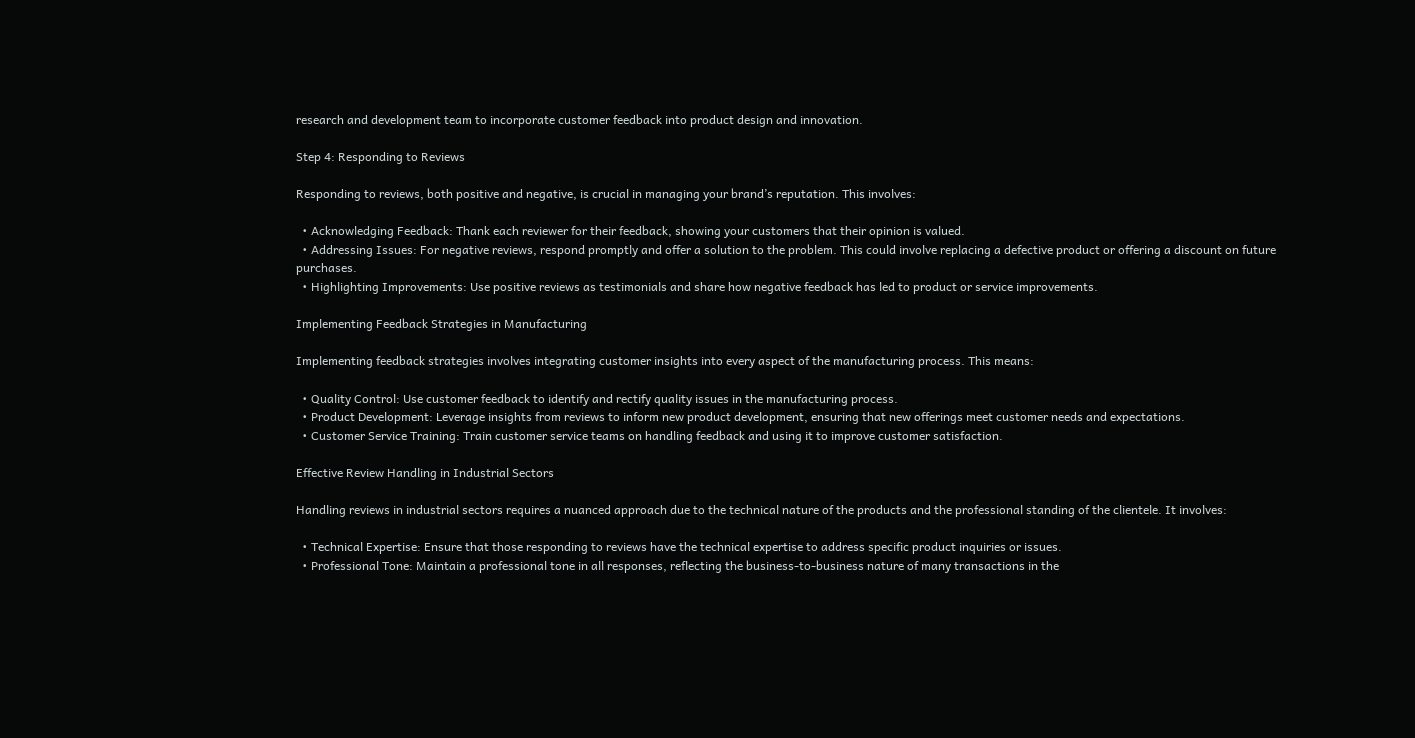research and development team to incorporate customer feedback into product design and innovation.

Step 4: Responding to Reviews

Responding to reviews, both positive and negative, is crucial in managing your brand’s reputation. This involves:

  • Acknowledging Feedback: Thank each reviewer for their feedback, showing your customers that their opinion is valued.
  • Addressing Issues: For negative reviews, respond promptly and offer a solution to the problem. This could involve replacing a defective product or offering a discount on future purchases.
  • Highlighting Improvements: Use positive reviews as testimonials and share how negative feedback has led to product or service improvements.

Implementing Feedback Strategies in Manufacturing

Implementing feedback strategies involves integrating customer insights into every aspect of the manufacturing process. This means:

  • Quality Control: Use customer feedback to identify and rectify quality issues in the manufacturing process.
  • Product Development: Leverage insights from reviews to inform new product development, ensuring that new offerings meet customer needs and expectations.
  • Customer Service Training: Train customer service teams on handling feedback and using it to improve customer satisfaction.

Effective Review Handling in Industrial Sectors

Handling reviews in industrial sectors requires a nuanced approach due to the technical nature of the products and the professional standing of the clientele. It involves:

  • Technical Expertise: Ensure that those responding to reviews have the technical expertise to address specific product inquiries or issues.
  • Professional Tone: Maintain a professional tone in all responses, reflecting the business-to-business nature of many transactions in the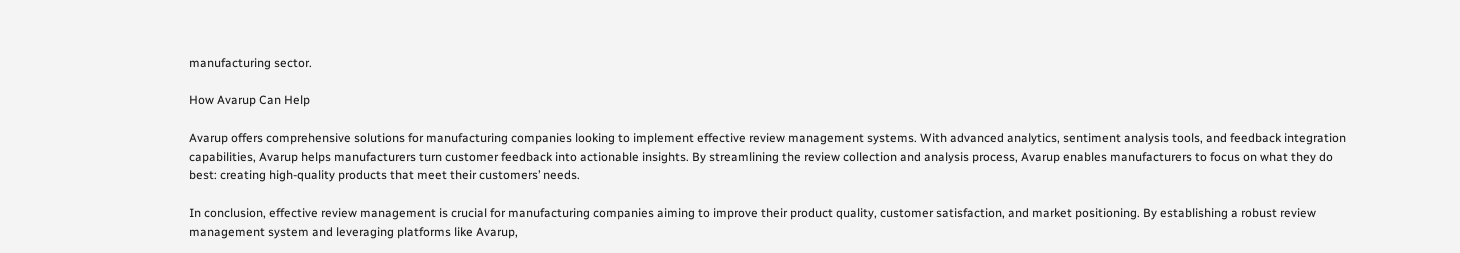manufacturing sector.

How Avarup Can Help

Avarup offers comprehensive solutions for manufacturing companies looking to implement effective review management systems. With advanced analytics, sentiment analysis tools, and feedback integration capabilities, Avarup helps manufacturers turn customer feedback into actionable insights. By streamlining the review collection and analysis process, Avarup enables manufacturers to focus on what they do best: creating high-quality products that meet their customers’ needs.

In conclusion, effective review management is crucial for manufacturing companies aiming to improve their product quality, customer satisfaction, and market positioning. By establishing a robust review management system and leveraging platforms like Avarup,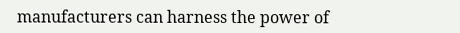manufacturers can harness the power of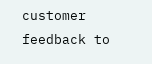customer feedback to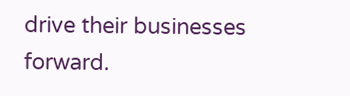drive their businesses forward.